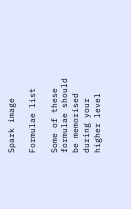Spark image

Formulae list

Some of these formulae should be memorised during your higher level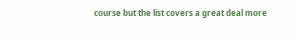course but the list covers a great deal more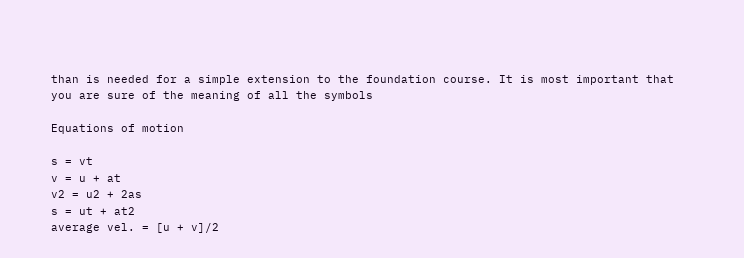than is needed for a simple extension to the foundation course. It is most important that you are sure of the meaning of all the symbols

Equations of motion

s = vt
v = u + at
v2 = u2 + 2as
s = ut + at2
average vel. = [u + v]/2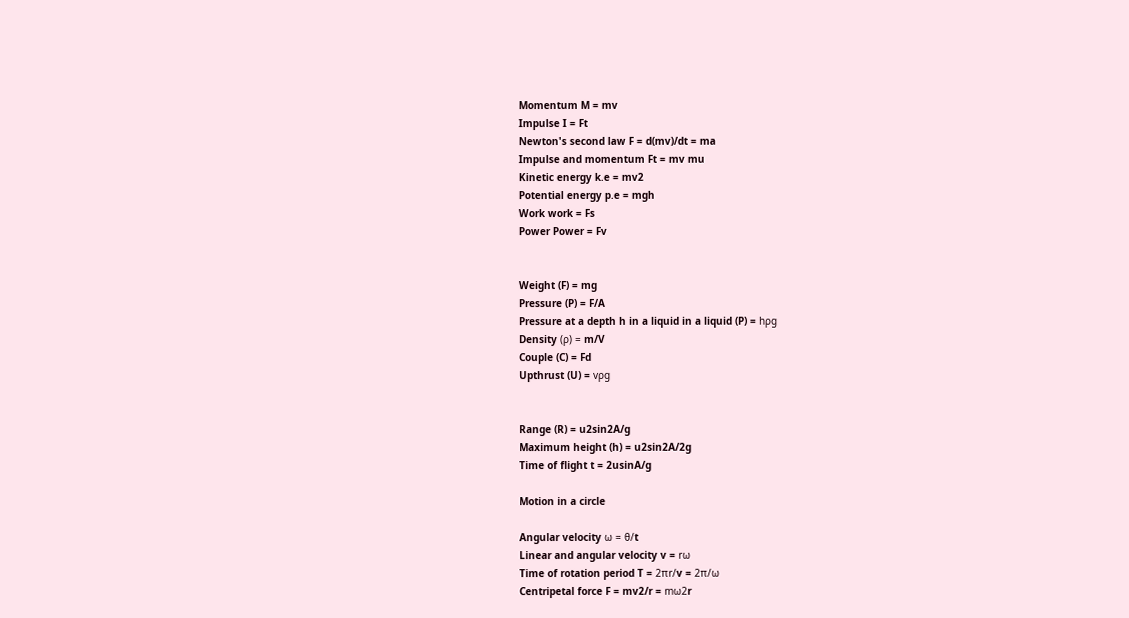Momentum M = mv
Impulse I = Ft
Newton's second law F = d(mv)/dt = ma
Impulse and momentum Ft = mv mu
Kinetic energy k.e = mv2
Potential energy p.e = mgh
Work work = Fs
Power Power = Fv


Weight (F) = mg
Pressure (P) = F/A
Pressure at a depth h in a liquid in a liquid (P) = hρg
Density (ρ) = m/V
Couple (C) = Fd
Upthrust (U) = vρg


Range (R) = u2sin2A/g
Maximum height (h) = u2sin2A/2g
Time of flight t = 2usinA/g

Motion in a circle

Angular velocity ω = θ/t
Linear and angular velocity v = rω
Time of rotation period T = 2πr/v = 2π/ω
Centripetal force F = mv2/r = mω2r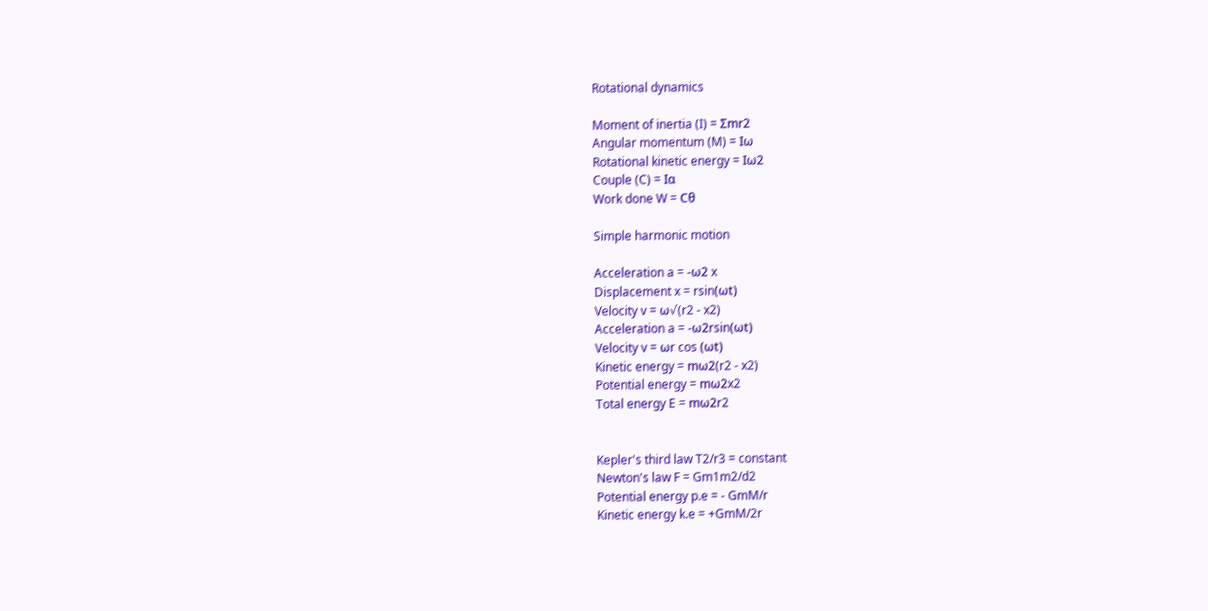Rotational dynamics

Moment of inertia (I) = Σmr2
Angular momentum (M) = Iω
Rotational kinetic energy = Iω2
Couple (C) = Iα
Work done W = Cθ

Simple harmonic motion

Acceleration a = -ω2 x
Displacement x = rsin(ωt)
Velocity v = ω√(r2 - x2)
Acceleration a = -ω2rsin(ωt)
Velocity v = ωr cos (ωt)
Kinetic energy = mω2(r2 - x2)
Potential energy = mω2x2
Total energy E = mω2r2


Kepler's third law T2/r3 = constant
Newton's law F = Gm1m2/d2
Potential energy p.e = - GmM/r
Kinetic energy k.e = +GmM/2r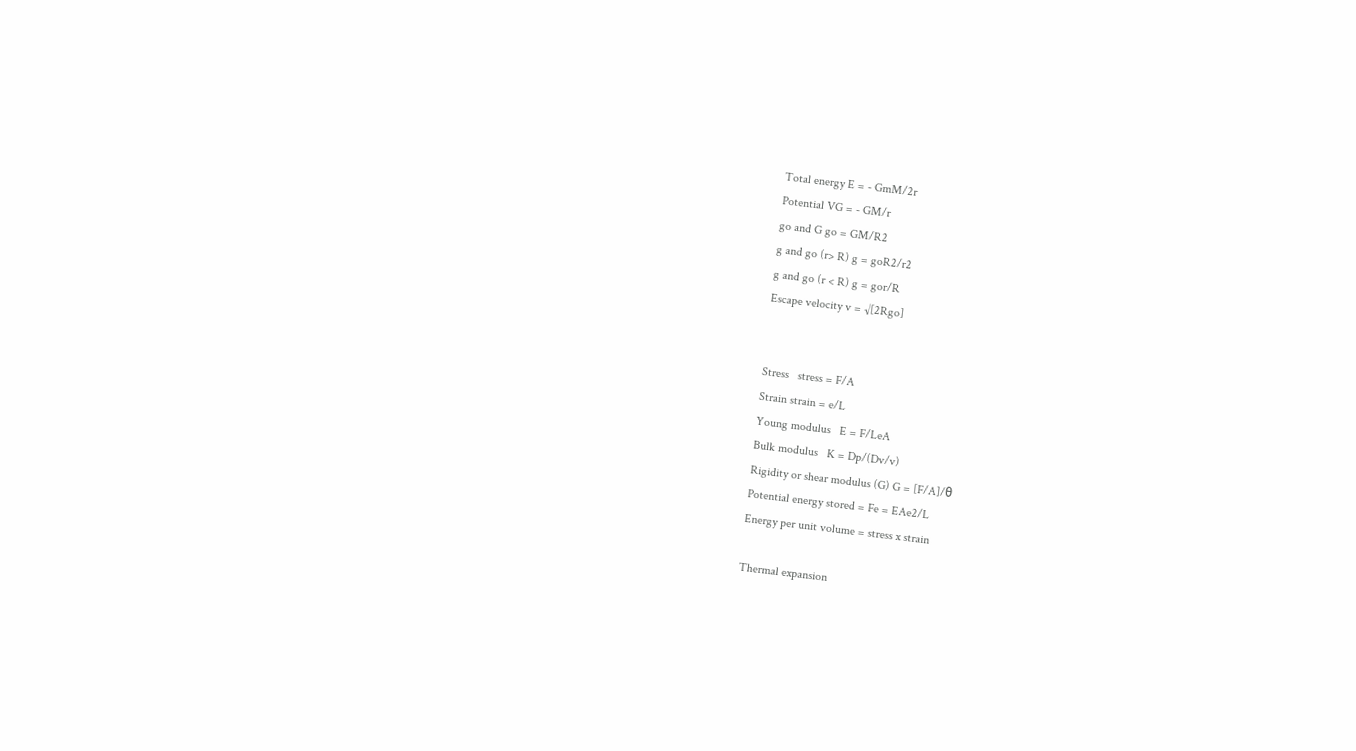Total energy E = - GmM/2r
Potential VG = - GM/r
go and G go = GM/R2
g and go (r> R) g = goR2/r2
g and go (r < R) g = gor/R
Escape velocity v = √[2Rgo]


Stress   stress = F/A
Strain strain = e/L
Young modulus   E = F/LeA
Bulk modulus   K = Dp/(Dv/v)
Rigidity or shear modulus (G) G = [F/A]/θ
Potential energy stored = Fe = EAe2/L
Energy per unit volume = stress x strain

Thermal expansion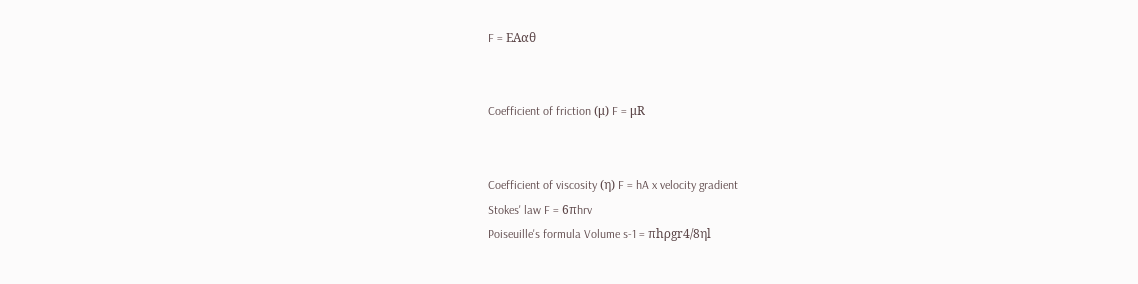F = EAαθ


Coefficient of friction (μ) F = μR


Coefficient of viscosity (η) F = hA x velocity gradient
Stokes' law F = 6πhrv
Poiseuille's formula Volume s-1 = πhρgr4/8ηl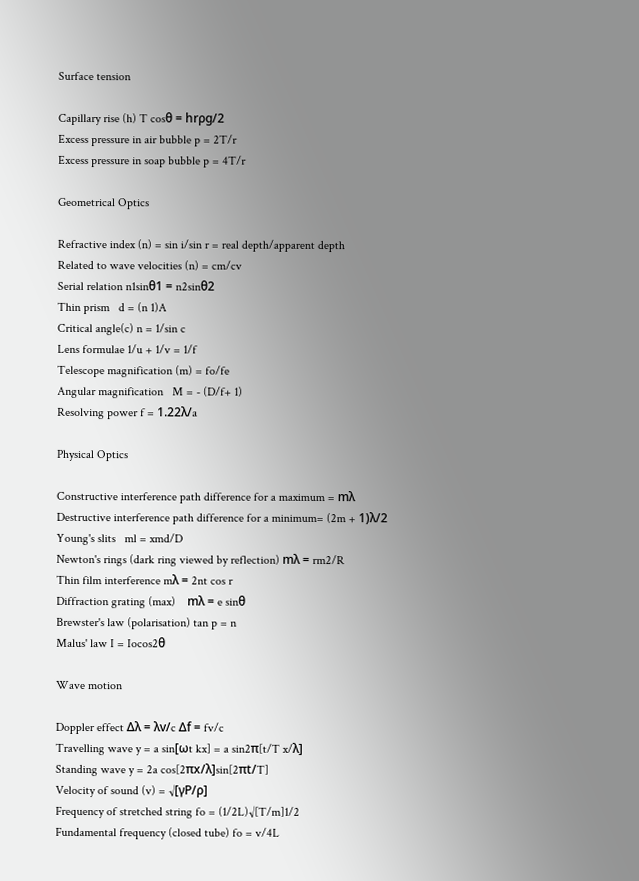Surface tension

Capillary rise (h) T cosθ = hrρg/2
Excess pressure in air bubble p = 2T/r
Excess pressure in soap bubble p = 4T/r

Geometrical Optics

Refractive index (n) = sin i/sin r = real depth/apparent depth
Related to wave velocities (n) = cm/cv
Serial relation n1sinθ1 = n2sinθ2
Thin prism   d = (n 1)A
Critical angle(c) n = 1/sin c
Lens formulae 1/u + 1/v = 1/f
Telescope magnification (m) = fo/fe
Angular magnification   M = - (D/f+ 1)
Resolving power f = 1.22λ/a

Physical Optics

Constructive interference path difference for a maximum = mλ
Destructive interference path difference for a minimum= (2m + 1)λ/2
Young's slits   ml = xmd/D
Newton's rings (dark ring viewed by reflection) mλ = rm2/R
Thin film interference mλ = 2nt cos r
Diffraction grating (max)    mλ = e sinθ
Brewster's law (polarisation) tan p = n
Malus' law I = Iocos2θ

Wave motion

Doppler effect Δλ = λv/c Δf = fv/c
Travelling wave y = a sin[ωt kx] = a sin2π[t/T x/λ]
Standing wave y = 2a cos[2πx/λ]sin[2πt/T]
Velocity of sound (v) = √[γP/ρ]
Frequency of stretched string fo = (1/2L)√[T/m]1/2
Fundamental frequency (closed tube) fo = v/4L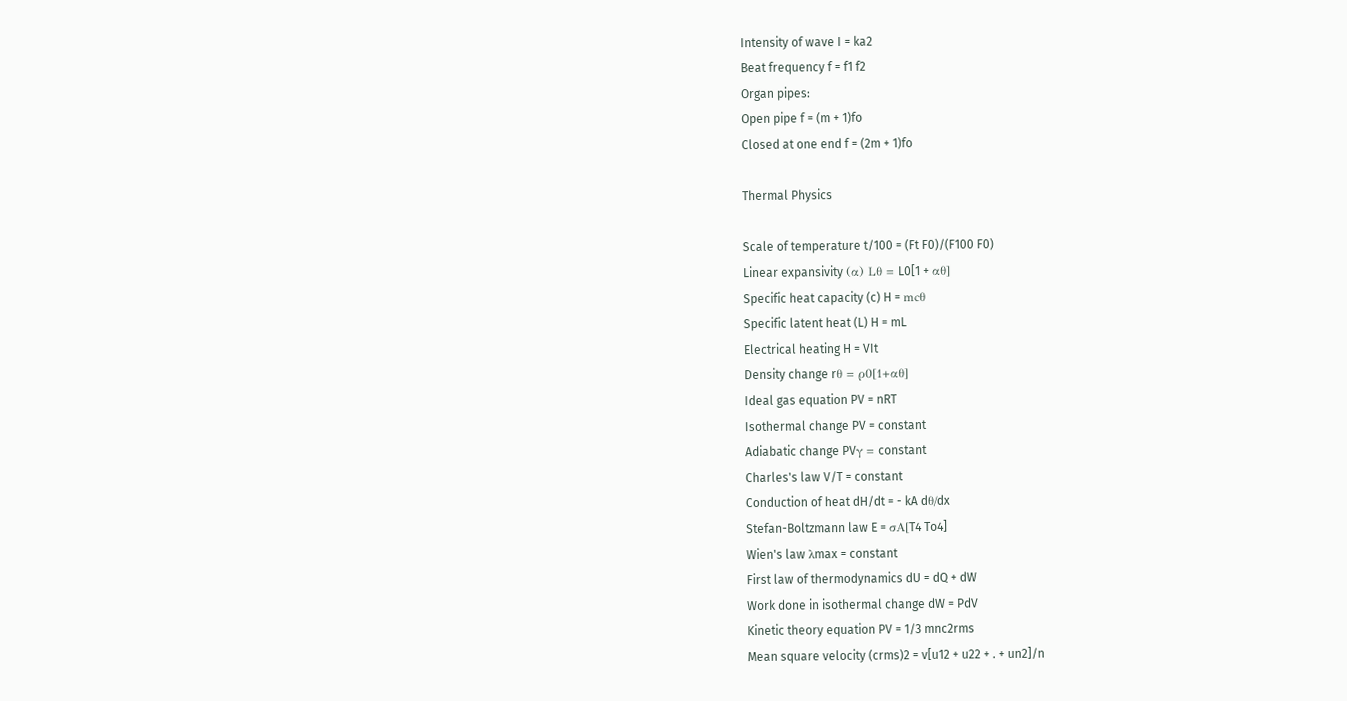Intensity of wave I = ka2
Beat frequency f = f1 f2
Organ pipes:
Open pipe f = (m + 1)fo
Closed at one end f = (2m + 1)fo

Thermal Physics

Scale of temperature t/100 = (Ft F0)/(F100 F0)
Linear expansivity (α) Lθ = L0[1 + αθ]
Specific heat capacity (c) H = mcθ
Specific latent heat (L) H = mL
Electrical heating H = VIt
Density change rθ = ρ0[1+αθ]
Ideal gas equation PV = nRT
Isothermal change PV = constant
Adiabatic change PVγ = constant
Charles's law V/T = constant
Conduction of heat dH/dt = - kA dθ/dx
Stefan-Boltzmann law E = σA[T4 To4]
Wien's law λmax = constant
First law of thermodynamics dU = dQ + dW
Work done in isothermal change dW = PdV
Kinetic theory equation PV = 1/3 mnc2rms
Mean square velocity (crms)2 = v[u12 + u22 + . + un2]/n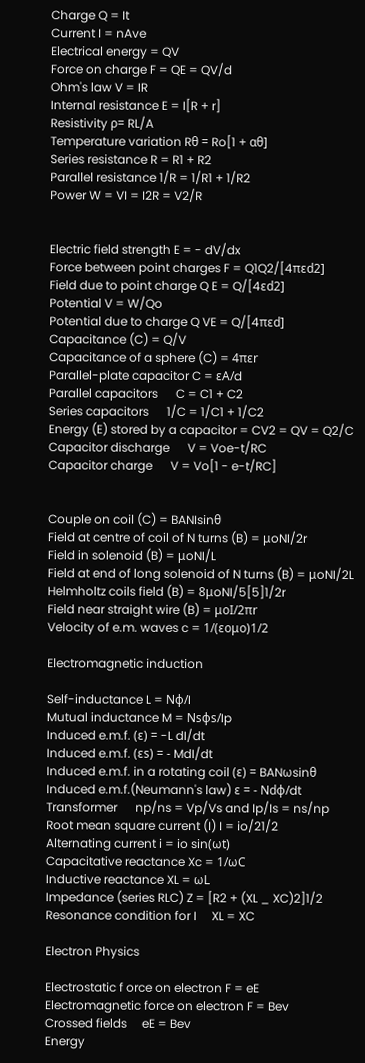Charge Q = It
Current I = nAve
Electrical energy = QV
Force on charge F = QE = QV/d
Ohm's law V = IR
Internal resistance E = I[R + r]
Resistivity ρ= RL/A
Temperature variation Rθ = Ro[1 + αθ]
Series resistance R = R1 + R2
Parallel resistance 1/R = 1/R1 + 1/R2
Power W = VI = I2R = V2/R


Electric field strength E = - dV/dx
Force between point charges F = Q1Q2/[4πεd2]
Field due to point charge Q E = Q/[4εd2]
Potential V = W/Qo
Potential due to charge Q VE = Q/[4πεd]
Capacitance (C) = Q/V
Capacitance of a sphere (C) = 4πεr
Parallel-plate capacitor C = εA/d
Parallel capacitors      C = C1 + C2
Series capacitors      1/C = 1/C1 + 1/C2
Energy (E) stored by a capacitor = CV2 = QV = Q2/C
Capacitor discharge      V = Voe-t/RC
Capacitor charge      V = Vo[1 - e-t/RC]


Couple on coil (C) = BANIsinθ
Field at centre of coil of N turns (B) = μoNI/2r
Field in solenoid (B) = μoNI/L
Field at end of long solenoid of N turns (B) = μoNI/2L
Helmholtz coils field (B) = 8μoNI/5[5]1/2r
Field near straight wire (B) = μoI/2πr
Velocity of e.m. waves c = 1/(εoμo)1/2

Electromagnetic induction

Self-inductance L = Nφ/I
Mutual inductance M = Nsφs/Ip
Induced e.m.f. (ε) = -L dI/dt
Induced e.m.f. (εs) = - MdI/dt
Induced e.m.f. in a rotating coil (ε) = BANωsinθ
Induced e.m.f.(Neumann's law) ε = - Ndφ/dt
Transformer      np/ns = Vp/Vs and Ip/Is = ns/np
Root mean square current (I) I = io/21/2
Alternating current i = io sin(ωt)
Capacitative reactance Xc = 1/ωC
Inductive reactance XL = ωL
Impedance (series RLC) Z = [R2 + (XL _ XC)2]1/2
Resonance condition for I     XL = XC

Electron Physics

Electrostatic f orce on electron F = eE
Electromagnetic force on electron F = Bev
Crossed fields     eE = Bev
Energy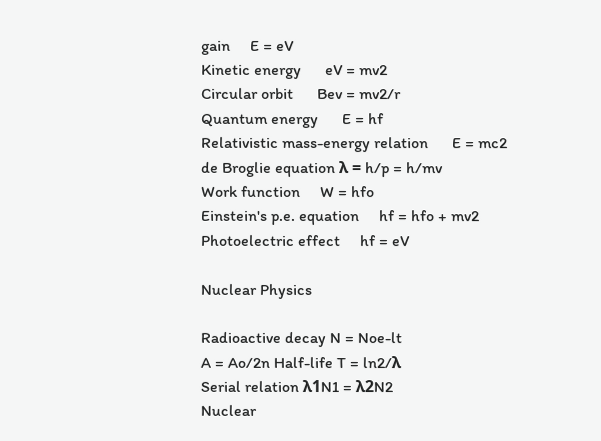gain     E = eV
Kinetic energy      eV = mv2
Circular orbit      Bev = mv2/r
Quantum energy      E = hf
Relativistic mass-energy relation      E = mc2
de Broglie equation λ = h/p = h/mv
Work function     W = hfo
Einstein's p.e. equation     hf = hfo + mv2
Photoelectric effect     hf = eV

Nuclear Physics

Radioactive decay N = Noe-lt
A = Ao/2n Half-life T = ln2/λ
Serial relation λ1N1 = λ2N2
Nuclear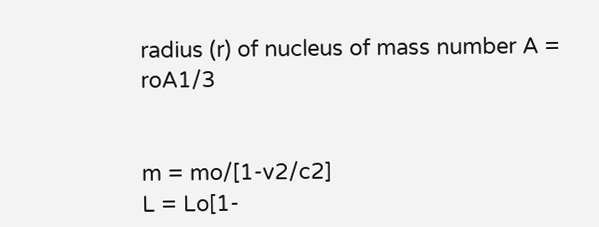radius (r) of nucleus of mass number A = roA1/3


m = mo/[1-v2/c2]
L = Lo[1-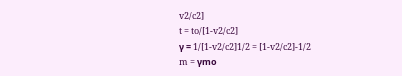v2/c2]
t = to/[1-v2/c2]
γ = 1/[1-v2/c2]1/2 = [1-v2/c2]-1/2
m = γmo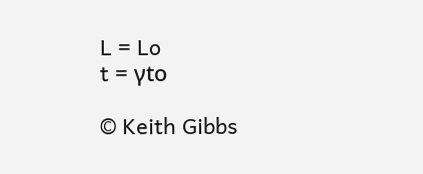L = Lo
t = γto

© Keith Gibbs